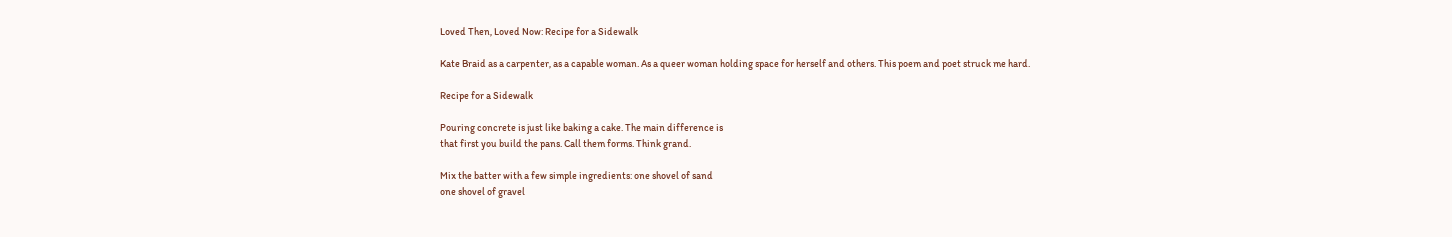Loved Then, Loved Now: Recipe for a Sidewalk

Kate Braid as a carpenter, as a capable woman. As a queer woman holding space for herself and others. This poem and poet struck me hard.

Recipe for a Sidewalk

Pouring concrete is just like baking a cake. The main difference is
that first you build the pans. Call them forms. Think grand.

Mix the batter with a few simple ingredients: one shovel of sand
one shovel of gravel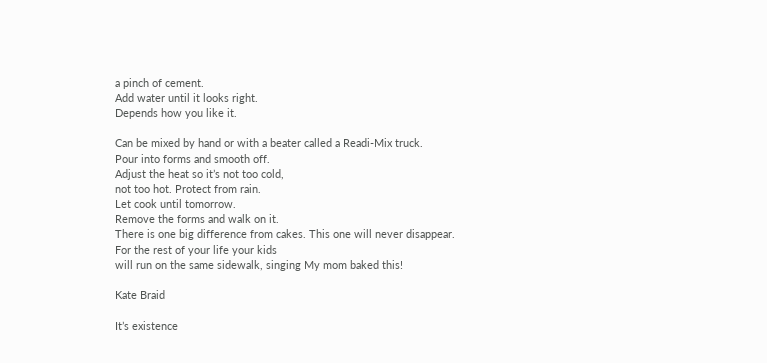a pinch of cement.
Add water until it looks right.
Depends how you like it.

Can be mixed by hand or with a beater called a Readi-Mix truck.
Pour into forms and smooth off.
Adjust the heat so it’s not too cold,
not too hot. Protect from rain.
Let cook until tomorrow.
Remove the forms and walk on it.
There is one big difference from cakes. This one will never disappear.
For the rest of your life your kids
will run on the same sidewalk, singing My mom baked this!

Kate Braid

It’s existence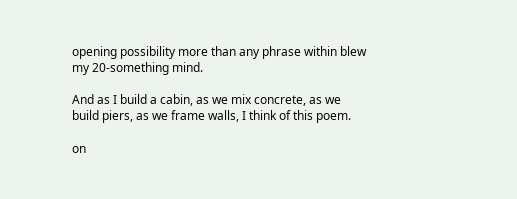opening possibility more than any phrase within blew my 20-something mind.

And as I build a cabin, as we mix concrete, as we build piers, as we frame walls, I think of this poem.

on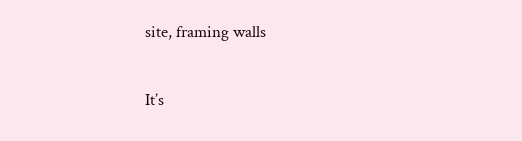site, framing walls

It’s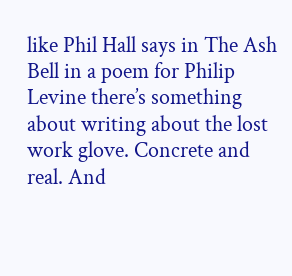like Phil Hall says in The Ash Bell in a poem for Philip Levine there’s something about writing about the lost work glove. Concrete and real. And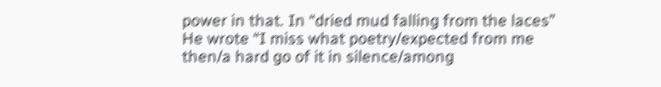power in that. In “dried mud falling from the laces” He wrote “I miss what poetry/expected from me then/a hard go of it in silence/among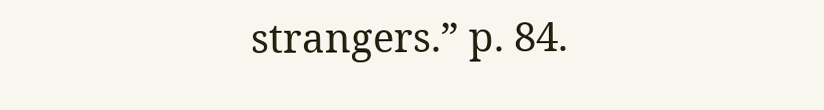strangers.” p. 84.